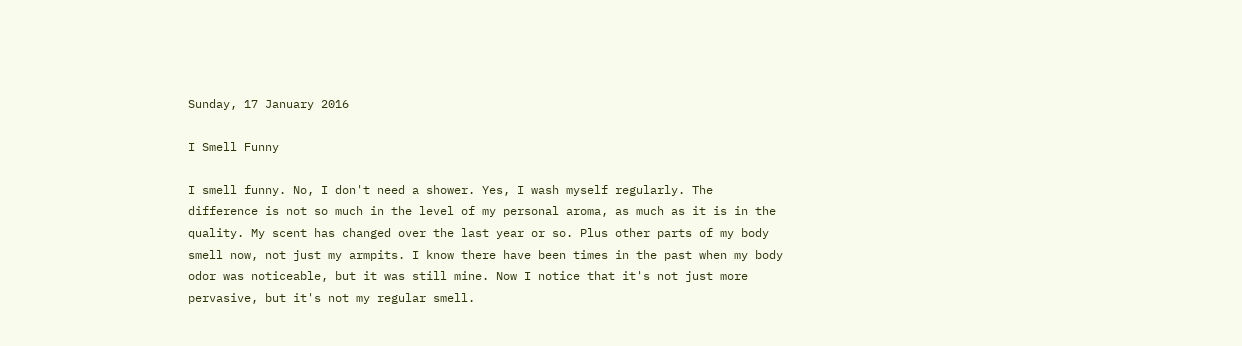Sunday, 17 January 2016

I Smell Funny

I smell funny. No, I don't need a shower. Yes, I wash myself regularly. The difference is not so much in the level of my personal aroma, as much as it is in the quality. My scent has changed over the last year or so. Plus other parts of my body smell now, not just my armpits. I know there have been times in the past when my body odor was noticeable, but it was still mine. Now I notice that it's not just more pervasive, but it's not my regular smell.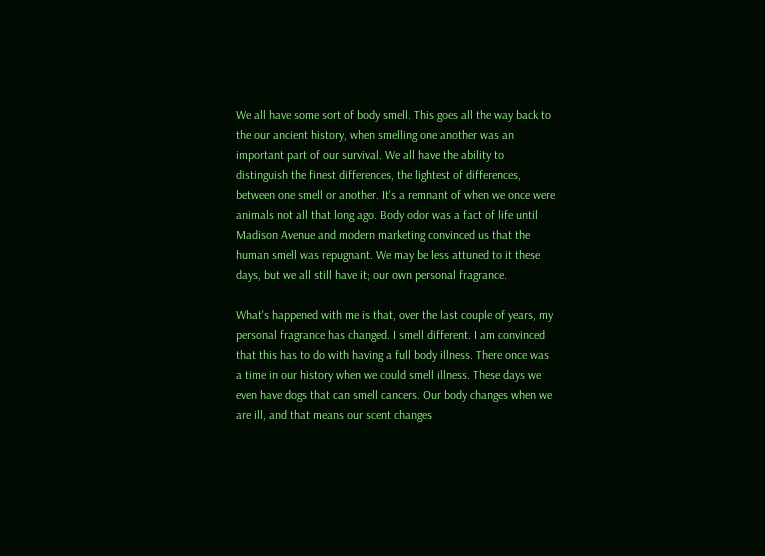We all have some sort of body smell. This goes all the way back to the our ancient history, when smelling one another was an important part of our survival. We all have the ability to distinguish the finest differences, the lightest of differences, between one smell or another. It's a remnant of when we once were animals not all that long ago. Body odor was a fact of life until Madison Avenue and modern marketing convinced us that the human smell was repugnant. We may be less attuned to it these days, but we all still have it; our own personal fragrance.

What's happened with me is that, over the last couple of years, my personal fragrance has changed. I smell different. I am convinced that this has to do with having a full body illness. There once was a time in our history when we could smell illness. These days we even have dogs that can smell cancers. Our body changes when we are ill, and that means our scent changes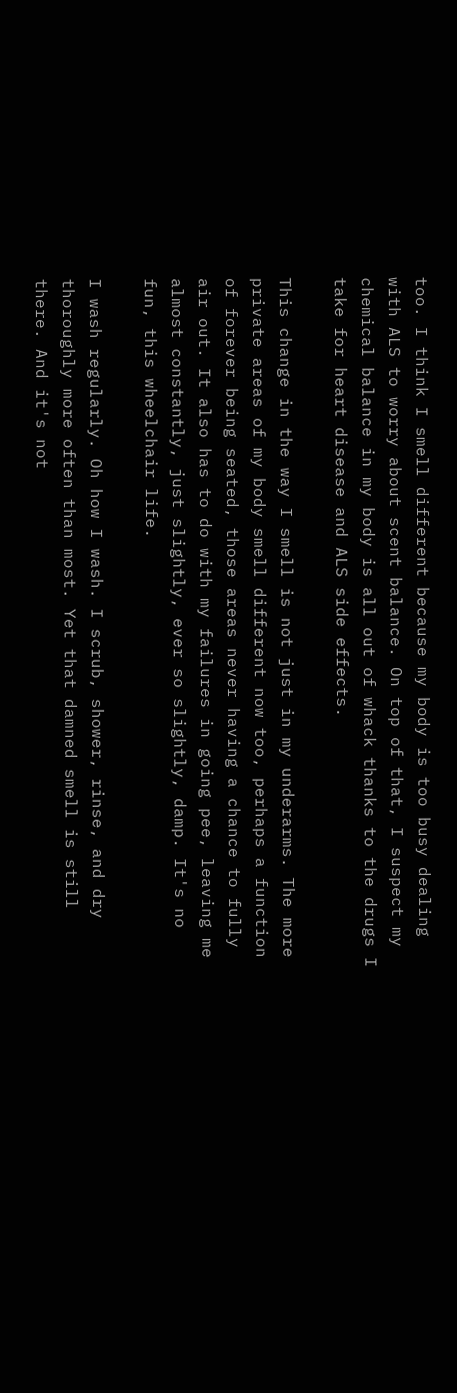too. I think I smell different because my body is too busy dealing with ALS to worry about scent balance. On top of that, I suspect my chemical balance in my body is all out of whack thanks to the drugs I take for heart disease and ALS side effects.

This change in the way I smell is not just in my underarms. The more private areas of my body smell different now too, perhaps a function of forever being seated, those areas never having a chance to fully air out. It also has to do with my failures in going pee, leaving me almost constantly, just slightly, ever so slightly, damp. It's no fun, this wheelchair life.

I wash regularly. Oh how I wash. I scrub, shower, rinse, and dry thoroughly more often than most. Yet that damned smell is still there. And it's not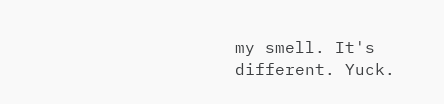my smell. It's different. Yuck.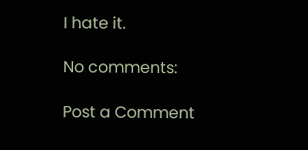I hate it.

No comments:

Post a Comment